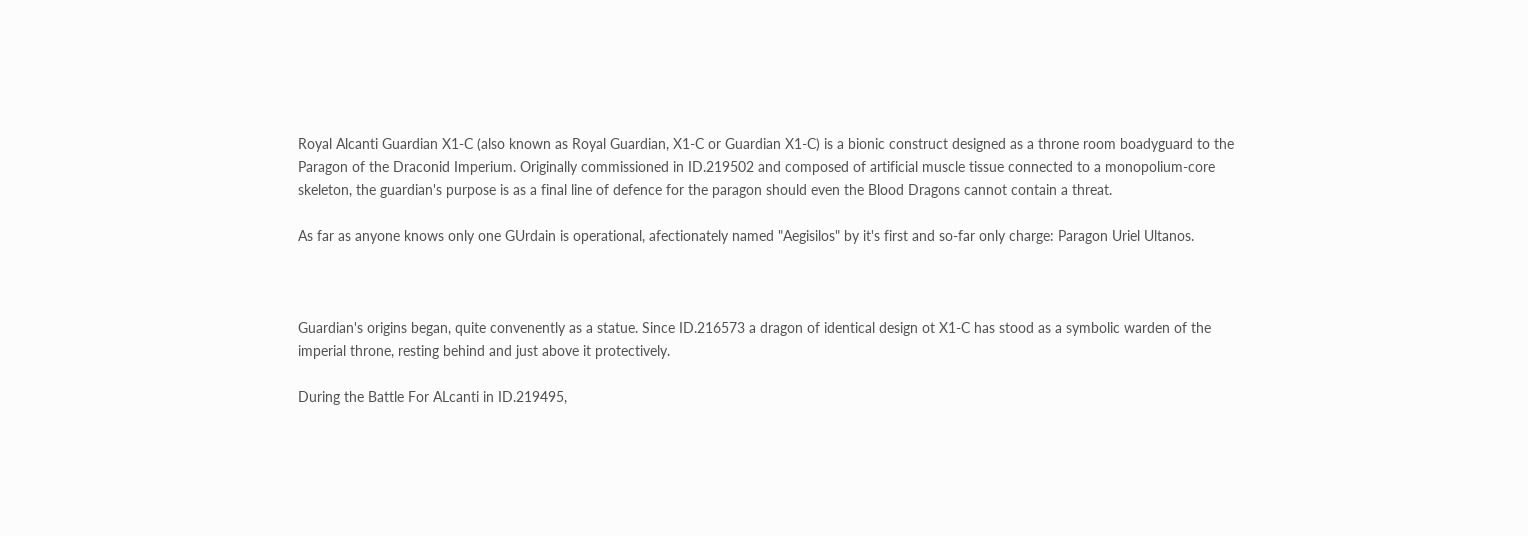Royal Alcanti Guardian X1-C (also known as Royal Guardian, X1-C or Guardian X1-C) is a bionic construct designed as a throne room boadyguard to the Paragon of the Draconid Imperium. Originally commissioned in ID.219502 and composed of artificial muscle tissue connected to a monopolium-core skeleton, the guardian's purpose is as a final line of defence for the paragon should even the Blood Dragons cannot contain a threat.

As far as anyone knows only one GUrdain is operational, afectionately named "Aegisilos" by it's first and so-far only charge: Paragon Uriel Ultanos.



Guardian's origins began, quite convenently as a statue. Since ID.216573 a dragon of identical design ot X1-C has stood as a symbolic warden of the imperial throne, resting behind and just above it protectively.

During the Battle For ALcanti in ID.219495,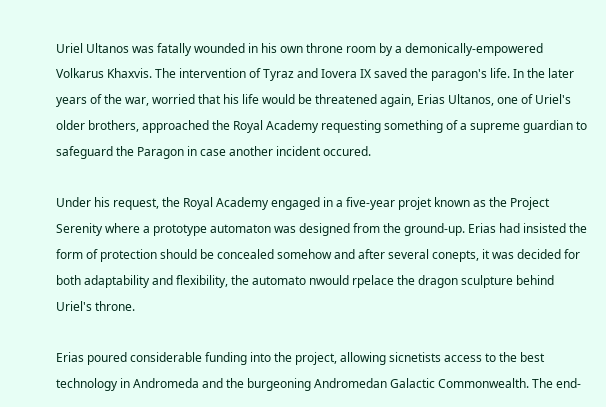Uriel Ultanos was fatally wounded in his own throne room by a demonically-empowered Volkarus Khaxvis. The intervention of Tyraz and Iovera IX saved the paragon's life. In the later years of the war, worried that his life would be threatened again, Erias Ultanos, one of Uriel's older brothers, approached the Royal Academy requesting something of a supreme guardian to safeguard the Paragon in case another incident occured.

Under his request, the Royal Academy engaged in a five-year projet known as the Project Serenity where a prototype automaton was designed from the ground-up. Erias had insisted the form of protection should be concealed somehow and after several conepts, it was decided for both adaptability and flexibility, the automato nwould rpelace the dragon sculpture behind Uriel's throne.

Erias poured considerable funding into the project, allowing sicnetists access to the best technology in Andromeda and the burgeoning Andromedan Galactic Commonwealth. The end-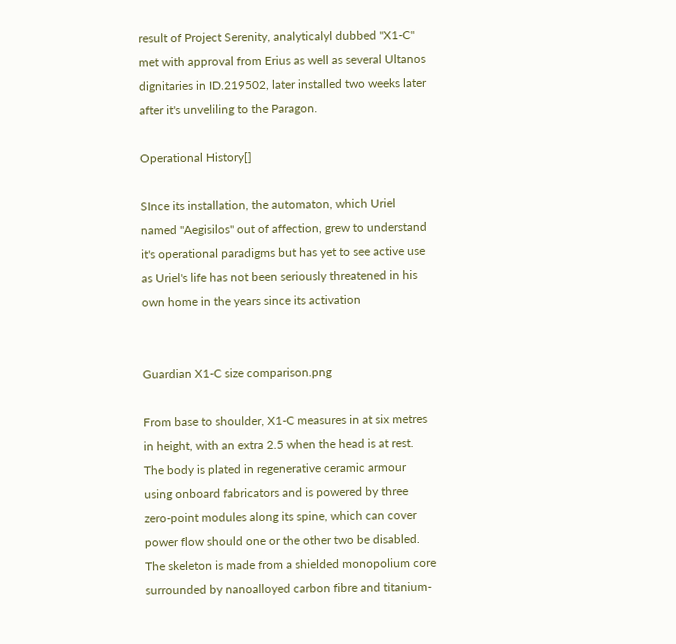result of Project Serenity, analyticalyl dubbed "X1-C" met with approval from Erius as well as several Ultanos dignitaries in ID.219502, later installed two weeks later after it's unveliling to the Paragon.

Operational History[]

SInce its installation, the automaton, which Uriel named "Aegisilos" out of affection, grew to understand it's operational paradigms but has yet to see active use as Uriel's life has not been seriously threatened in his own home in the years since its activation


Guardian X1-C size comparison.png

From base to shoulder, X1-C measures in at six metres in height, with an extra 2.5 when the head is at rest. The body is plated in regenerative ceramic armour using onboard fabricators and is powered by three zero-point modules along its spine, which can cover power flow should one or the other two be disabled. The skeleton is made from a shielded monopolium core surrounded by nanoalloyed carbon fibre and titanium-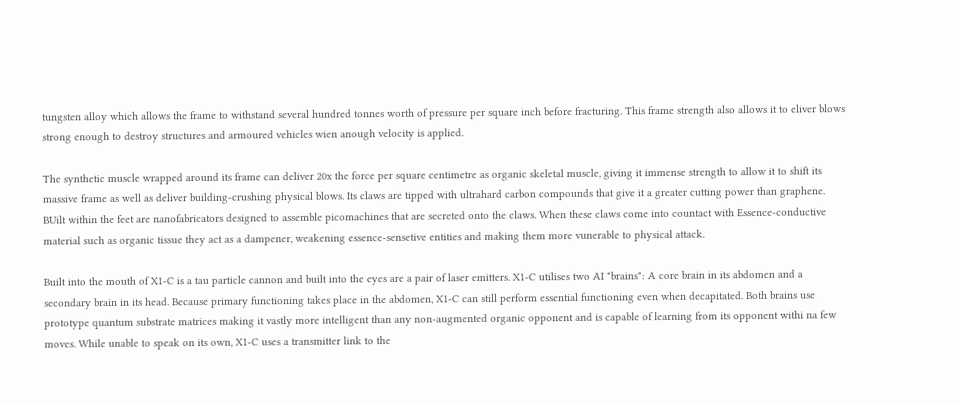tungsten alloy which allows the frame to withstand several hundred tonnes worth of pressure per square inch before fracturing. This frame strength also allows it to eliver blows strong enough to destroy structures and armoured vehicles wien anough velocity is applied.

The synthetic muscle wrapped around its frame can deliver 20x the force per square centimetre as organic skeletal muscle, giving it immense strength to allow it to shift its massive frame as well as deliver building-crushing physical blows. Its claws are tipped with ultrahard carbon compounds that give it a greater cutting power than graphene. BUilt within the feet are nanofabricators designed to assemble picomachines that are secreted onto the claws. When these claws come into countact with Essence-conductive material such as organic tissue they act as a dampener, weakening essence-sensetive entities and making them more vunerable to physical attack.

Built into the mouth of X1-C is a tau particle cannon and built into the eyes are a pair of laser emitters. X1-C utilises two AI "brains": A core brain in its abdomen and a secondary brain in its head. Because primary functioning takes place in the abdomen, X1-C can still perform essential functioning even when decapitated. Both brains use prototype quantum substrate matrices making it vastly more intelligent than any non-augmented organic opponent and is capable of learning from its opponent withi na few moves. While unable to speak on its own, X1-C uses a transmitter link to the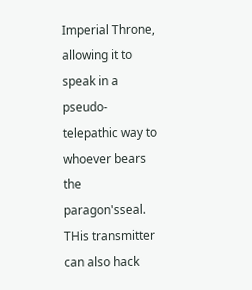Imperial Throne, allowing it to speak in a pseudo-telepathic way to whoever bears the paragon'sseal. THis transmitter can also hack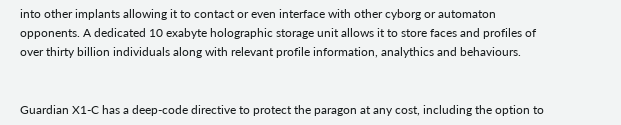into other implants allowing it to contact or even interface with other cyborg or automaton opponents. A dedicated 10 exabyte holographic storage unit allows it to store faces and profiles of over thirty billion individuals along with relevant profile information, analythics and behaviours.


Guardian X1-C has a deep-code directive to protect the paragon at any cost, including the option to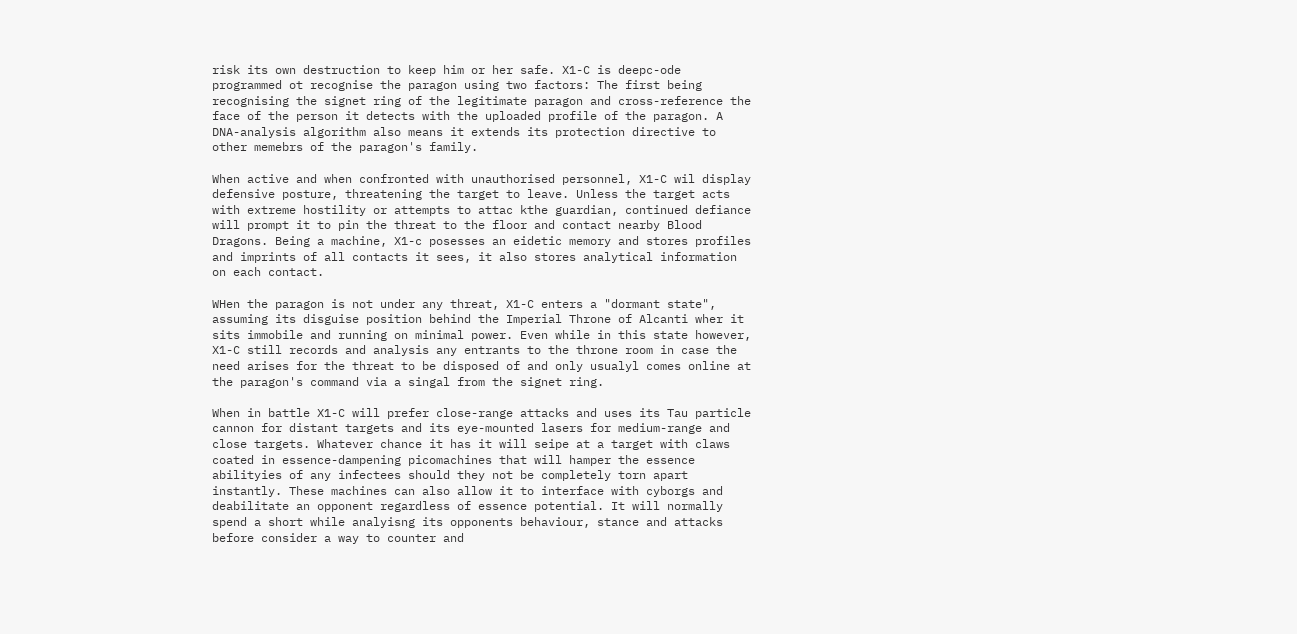risk its own destruction to keep him or her safe. X1-C is deepc-ode programmed ot recognise the paragon using two factors: The first being recognising the signet ring of the legitimate paragon and cross-reference the face of the person it detects with the uploaded profile of the paragon. A DNA-analysis algorithm also means it extends its protection directive to other memebrs of the paragon's family.

When active and when confronted with unauthorised personnel, X1-C wil display defensive posture, threatening the target to leave. Unless the target acts with extreme hostility or attempts to attac kthe guardian, continued defiance will prompt it to pin the threat to the floor and contact nearby Blood Dragons. Being a machine, X1-c posesses an eidetic memory and stores profiles and imprints of all contacts it sees, it also stores analytical information on each contact.

WHen the paragon is not under any threat, X1-C enters a "dormant state", assuming its disguise position behind the Imperial Throne of Alcanti wher it sits immobile and running on minimal power. Even while in this state however, X1-C still records and analysis any entrants to the throne room in case the need arises for the threat to be disposed of and only usualyl comes online at the paragon's command via a singal from the signet ring.

When in battle X1-C will prefer close-range attacks and uses its Tau particle cannon for distant targets and its eye-mounted lasers for medium-range and close targets. Whatever chance it has it will seipe at a target with claws coated in essence-dampening picomachines that will hamper the essence abilityies of any infectees should they not be completely torn apart instantly. These machines can also allow it to interface with cyborgs and deabilitate an opponent regardless of essence potential. It will normally spend a short while analyisng its opponents behaviour, stance and attacks before consider a way to counter and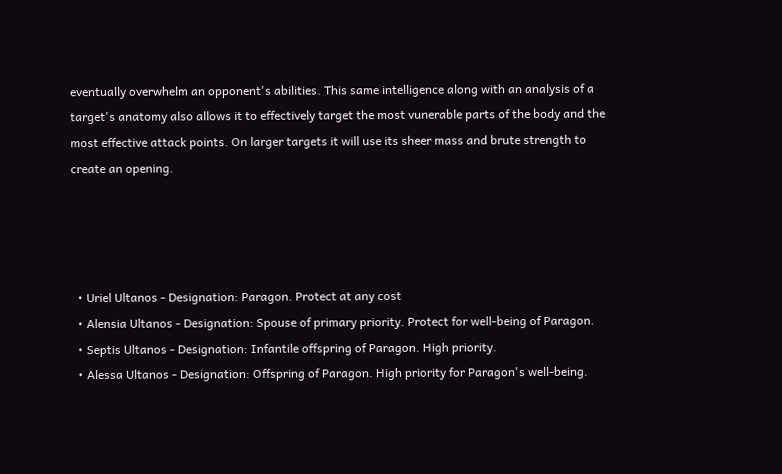eventually overwhelm an opponent's abilities. This same intelligence along with an analysis of a target's anatomy also allows it to effectively target the most vunerable parts of the body and the most effective attack points. On larger targets it will use its sheer mass and brute strength to create an opening.




  • Uriel Ultanos - Designation: Paragon. Protect at any cost
  • Alensia Ultanos - Designation: Spouse of primary priority. Protect for well-being of Paragon.
  • Septis Ultanos - Designation: Infantile offspring of Paragon. High priority.
  • Alessa Ultanos - Designation: Offspring of Paragon. High priority for Paragon's well-being.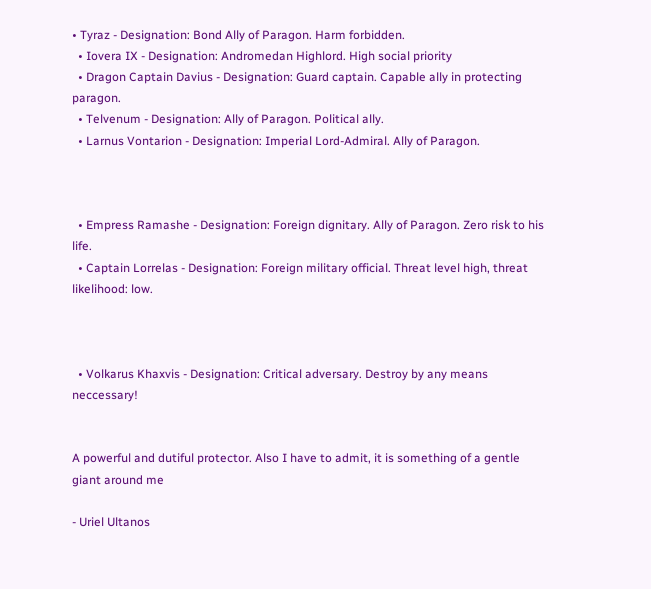• Tyraz - Designation: Bond Ally of Paragon. Harm forbidden.
  • Iovera IX - Designation: Andromedan Highlord. High social priority
  • Dragon Captain Davius - Designation: Guard captain. Capable ally in protecting paragon.
  • Telvenum - Designation: Ally of Paragon. Political ally.
  • Larnus Vontarion - Designation: Imperial Lord-Admiral. Ally of Paragon.



  • Empress Ramashe - Designation: Foreign dignitary. Ally of Paragon. Zero risk to his life.
  • Captain Lorrelas - Designation: Foreign military official. Threat level high, threat likelihood: low.



  • Volkarus Khaxvis - Designation: Critical adversary. Destroy by any means neccessary!


A powerful and dutiful protector. Also I have to admit, it is something of a gentle giant around me

- Uriel Ultanos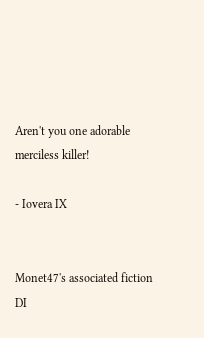Aren't you one adorable merciless killer!

- Iovera IX


Monet47's associated fiction
DI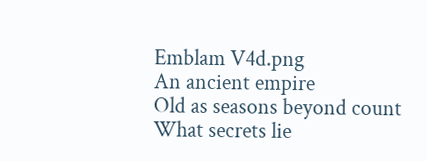Emblam V4d.png
An ancient empire
Old as seasons beyond count
What secrets lie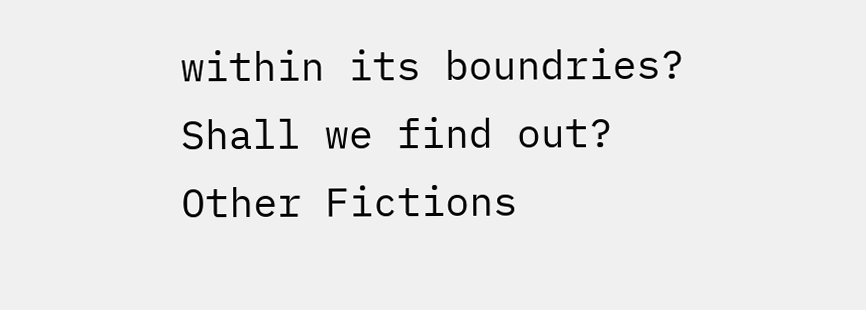within its boundries?
Shall we find out?
Other Fictions